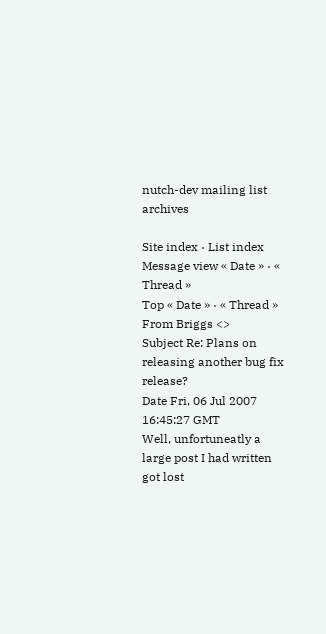nutch-dev mailing list archives

Site index · List index
Message view « Date » · « Thread »
Top « Date » · « Thread »
From Briggs <>
Subject Re: Plans on releasing another bug fix release?
Date Fri, 06 Jul 2007 16:45:27 GMT
Well, unfortuneatly a large post I had written got lost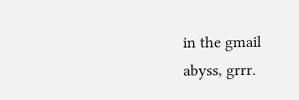in the gmail
abyss, grrr.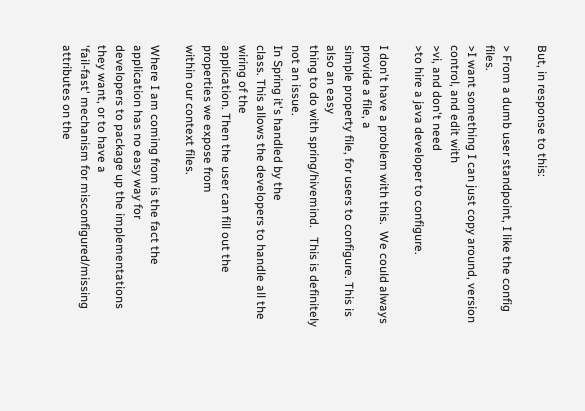But, in response to this:

> From a dumb user standpoint, I like the config files.
>I want something I can just copy around, version control, and edit with
>vi, and don't need
>to hire a java developer to configure.

I don't have a problem with this.  We could always provide a file, a
simple property file, for users to configure. This is also an easy
thing to do with spring/hivemind.   This is definitely not an issue.
In Spring it's handled by the
class. This allows the developers to handle all the wiring of the
application. Then the user can fill out the properties we expose from
within our context files.

Where I am coming from is the fact the application has no easy way for
developers to package up the implementations they want, or to have a
'fail-fast' mechanism for misconfigured/missing attributes on the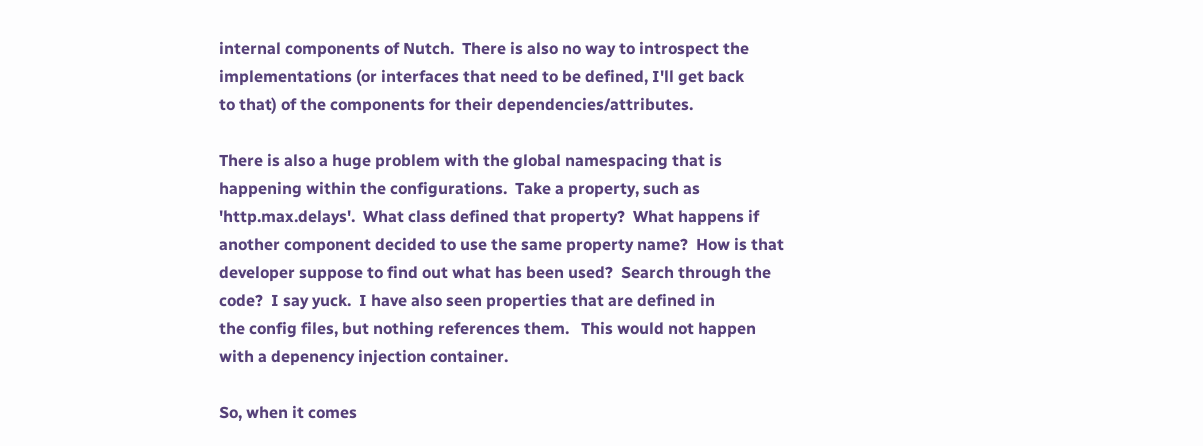internal components of Nutch.  There is also no way to introspect the
implementations (or interfaces that need to be defined, I'll get back
to that) of the components for their dependencies/attributes.

There is also a huge problem with the global namespacing that is
happening within the configurations.  Take a property, such as
'http.max.delays'.  What class defined that property?  What happens if
another component decided to use the same property name?  How is that
developer suppose to find out what has been used?  Search through the
code?  I say yuck.  I have also seen properties that are defined in
the config files, but nothing references them.   This would not happen
with a depenency injection container.

So, when it comes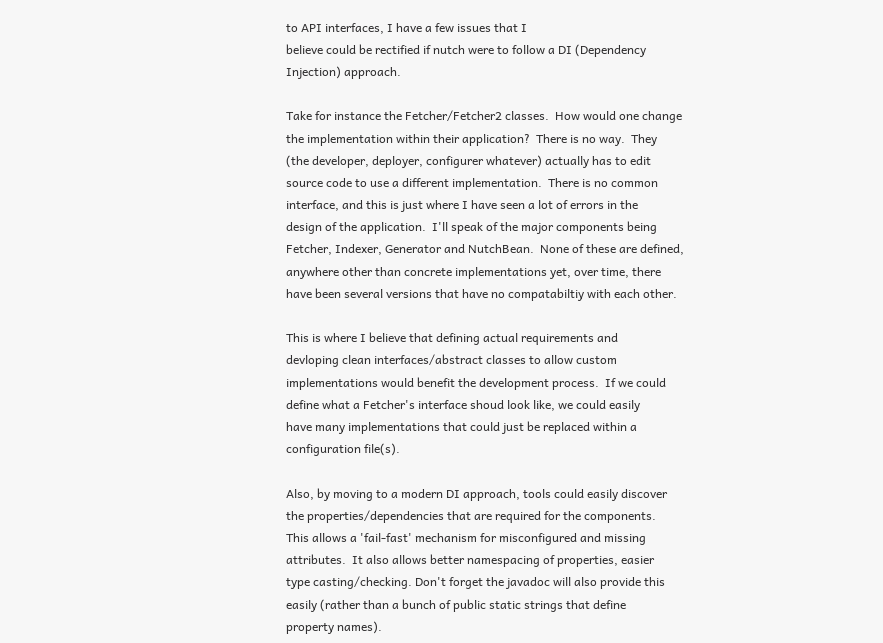to API interfaces, I have a few issues that I
believe could be rectified if nutch were to follow a DI (Dependency
Injection) approach.

Take for instance the Fetcher/Fetcher2 classes.  How would one change
the implementation within their application?  There is no way.  They
(the developer, deployer, configurer whatever) actually has to edit
source code to use a different implementation.  There is no common
interface, and this is just where I have seen a lot of errors in the
design of the application.  I'll speak of the major components being
Fetcher, Indexer, Generator and NutchBean.  None of these are defined,
anywhere other than concrete implementations yet, over time, there
have been several versions that have no compatabiltiy with each other.

This is where I believe that defining actual requirements and
devloping clean interfaces/abstract classes to allow custom
implementations would benefit the development process.  If we could
define what a Fetcher's interface shoud look like, we could easily
have many implementations that could just be replaced within a
configuration file(s).

Also, by moving to a modern DI approach, tools could easily discover
the properties/dependencies that are required for the components.
This allows a 'fail-fast' mechanism for misconfigured and missing
attributes.  It also allows better namespacing of properties, easier
type casting/checking. Don't forget the javadoc will also provide this
easily (rather than a bunch of public static strings that define
property names).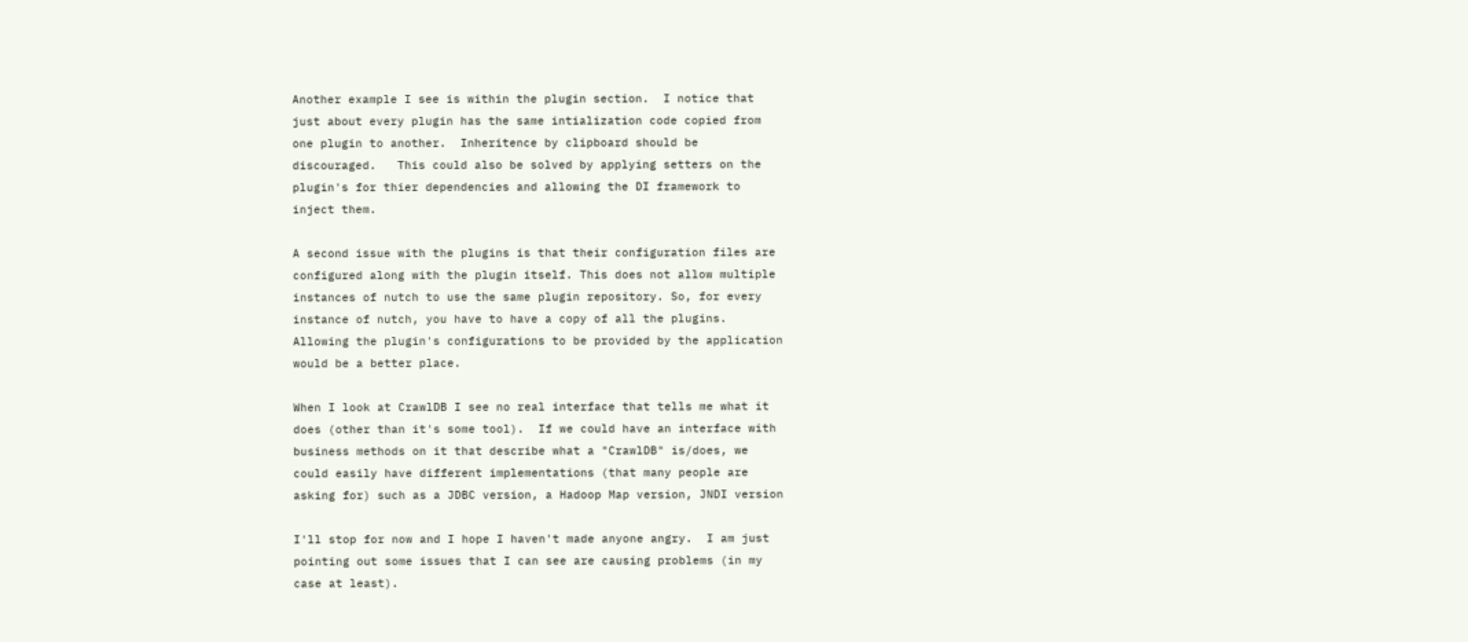Another example I see is within the plugin section.  I notice that
just about every plugin has the same intialization code copied from
one plugin to another.  Inheritence by clipboard should be
discouraged.   This could also be solved by applying setters on the
plugin's for thier dependencies and allowing the DI framework to
inject them.

A second issue with the plugins is that their configuration files are
configured along with the plugin itself. This does not allow multiple
instances of nutch to use the same plugin repository. So, for every
instance of nutch, you have to have a copy of all the plugins.
Allowing the plugin's configurations to be provided by the application
would be a better place.

When I look at CrawlDB I see no real interface that tells me what it
does (other than it's some tool).  If we could have an interface with
business methods on it that describe what a "CrawlDB" is/does, we
could easily have different implementations (that many people are
asking for) such as a JDBC version, a Hadoop Map version, JNDI version

I'll stop for now and I hope I haven't made anyone angry.  I am just
pointing out some issues that I can see are causing problems (in my
case at least).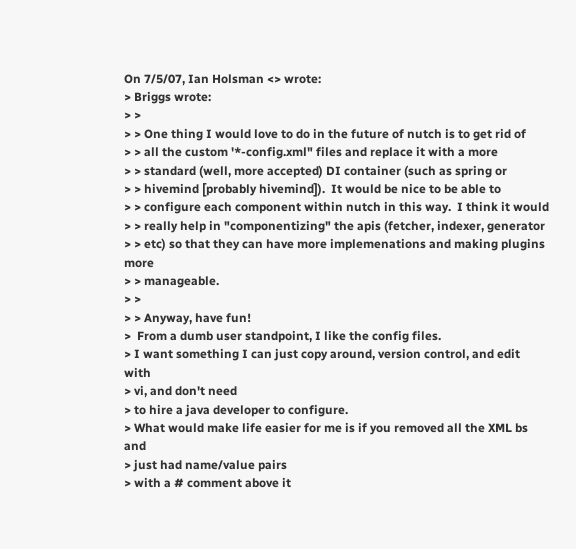On 7/5/07, Ian Holsman <> wrote:
> Briggs wrote:
> >
> > One thing I would love to do in the future of nutch is to get rid of
> > all the custom '*-config.xml" files and replace it with a more
> > standard (well, more accepted) DI container (such as spring or
> > hivemind [probably hivemind]).  It would be nice to be able to
> > configure each component within nutch in this way.  I think it would
> > really help in "componentizing" the apis (fetcher, indexer, generator
> > etc) so that they can have more implemenations and making plugins more
> > manageable.
> >
> > Anyway, have fun!
>  From a dumb user standpoint, I like the config files.
> I want something I can just copy around, version control, and edit with
> vi, and don't need
> to hire a java developer to configure.
> What would make life easier for me is if you removed all the XML bs and
> just had name/value pairs
> with a # comment above it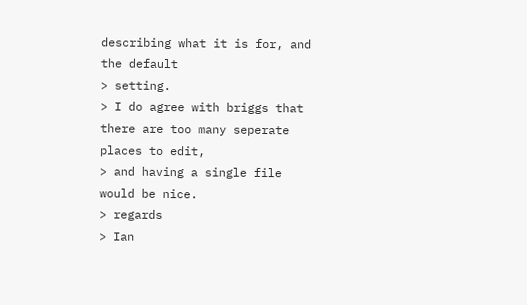describing what it is for, and the default
> setting.
> I do agree with briggs that there are too many seperate places to edit,
> and having a single file would be nice.
> regards
> Ian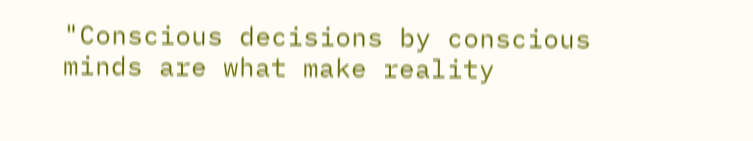"Conscious decisions by conscious minds are what make reality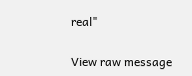real"

View raw message